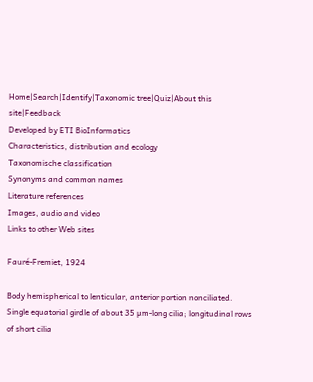Home|Search|Identify|Taxonomic tree|Quiz|About this site|Feedback
Developed by ETI BioInformatics
Characteristics, distribution and ecology
Taxonomische classification
Synonyms and common names
Literature references
Images, audio and video
Links to other Web sites

Fauré-Fremiet, 1924

Body hemispherical to lenticular, anterior portion nonciliated. Single equatorial girdle of about 35 µm-long cilia; longitudinal rows of short cilia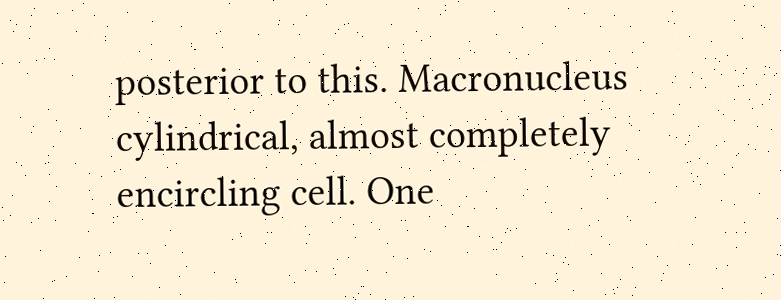posterior to this. Macronucleus cylindrical, almost completely encircling cell. One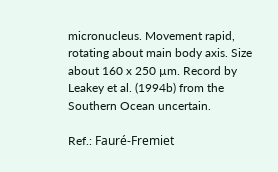micronucleus. Movement rapid, rotating about main body axis. Size about 160 x 250 µm. Record by Leakey et al. (1994b) from the Southern Ocean uncertain.

Ref.: Fauré-Fremiet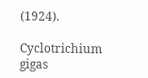(1924).

Cyclotrichium gigas